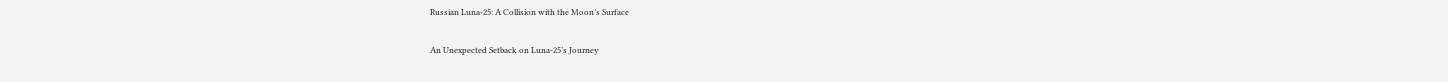Russian Luna-25: A Collision with the Moon’s Surface

An Unexpected Setback on Luna-25’s Journey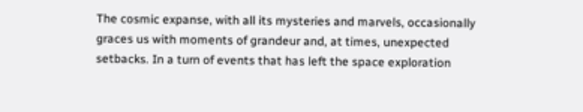The cosmic expanse, with all its mysteries and marvels, occasionally graces us with moments of grandeur and, at times, unexpected setbacks. In a turn of events that has left the space exploration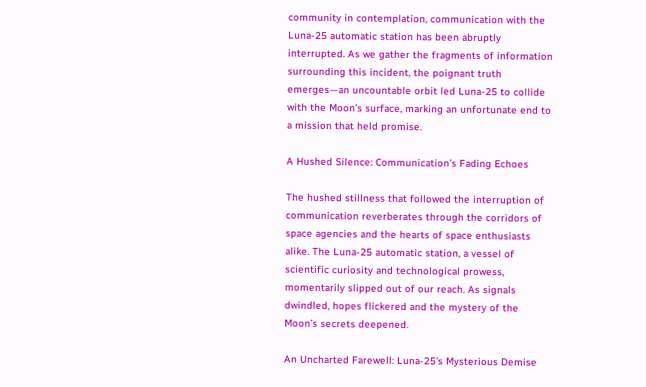community in contemplation, communication with the Luna-25 automatic station has been abruptly interrupted. As we gather the fragments of information surrounding this incident, the poignant truth emerges—an uncountable orbit led Luna-25 to collide with the Moon’s surface, marking an unfortunate end to a mission that held promise.

A Hushed Silence: Communication’s Fading Echoes

The hushed stillness that followed the interruption of communication reverberates through the corridors of space agencies and the hearts of space enthusiasts alike. The Luna-25 automatic station, a vessel of scientific curiosity and technological prowess, momentarily slipped out of our reach. As signals dwindled, hopes flickered and the mystery of the Moon’s secrets deepened.

An Uncharted Farewell: Luna-25’s Mysterious Demise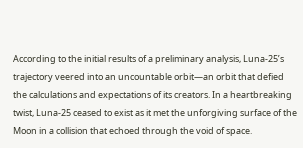According to the initial results of a preliminary analysis, Luna-25’s trajectory veered into an uncountable orbit—an orbit that defied the calculations and expectations of its creators. In a heartbreaking twist, Luna-25 ceased to exist as it met the unforgiving surface of the Moon in a collision that echoed through the void of space.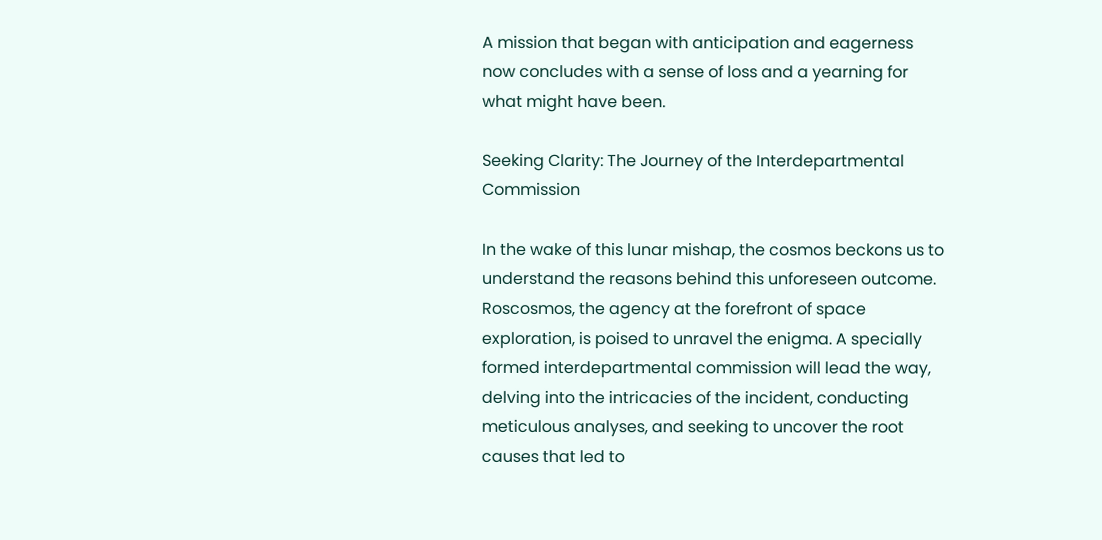A mission that began with anticipation and eagerness now concludes with a sense of loss and a yearning for what might have been.

Seeking Clarity: The Journey of the Interdepartmental Commission

In the wake of this lunar mishap, the cosmos beckons us to understand the reasons behind this unforeseen outcome. Roscosmos, the agency at the forefront of space exploration, is poised to unravel the enigma. A specially formed interdepartmental commission will lead the way, delving into the intricacies of the incident, conducting meticulous analyses, and seeking to uncover the root causes that led to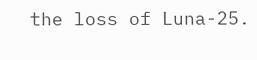the loss of Luna-25.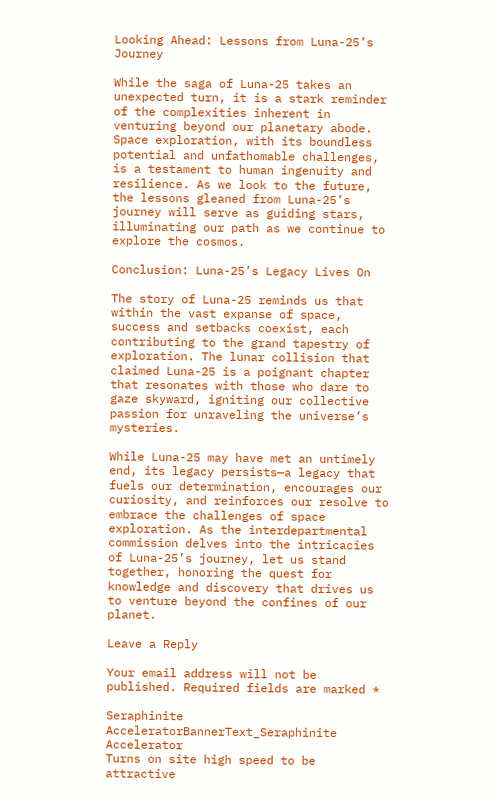Looking Ahead: Lessons from Luna-25’s Journey

While the saga of Luna-25 takes an unexpected turn, it is a stark reminder of the complexities inherent in venturing beyond our planetary abode. Space exploration, with its boundless potential and unfathomable challenges, is a testament to human ingenuity and resilience. As we look to the future, the lessons gleaned from Luna-25’s journey will serve as guiding stars, illuminating our path as we continue to explore the cosmos.

Conclusion: Luna-25’s Legacy Lives On

The story of Luna-25 reminds us that within the vast expanse of space, success and setbacks coexist, each contributing to the grand tapestry of exploration. The lunar collision that claimed Luna-25 is a poignant chapter that resonates with those who dare to gaze skyward, igniting our collective passion for unraveling the universe’s mysteries.

While Luna-25 may have met an untimely end, its legacy persists—a legacy that fuels our determination, encourages our curiosity, and reinforces our resolve to embrace the challenges of space exploration. As the interdepartmental commission delves into the intricacies of Luna-25’s journey, let us stand together, honoring the quest for knowledge and discovery that drives us to venture beyond the confines of our planet.

Leave a Reply

Your email address will not be published. Required fields are marked *

Seraphinite AcceleratorBannerText_Seraphinite Accelerator
Turns on site high speed to be attractive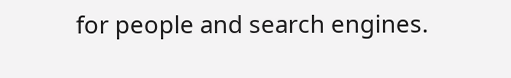for people and search engines.